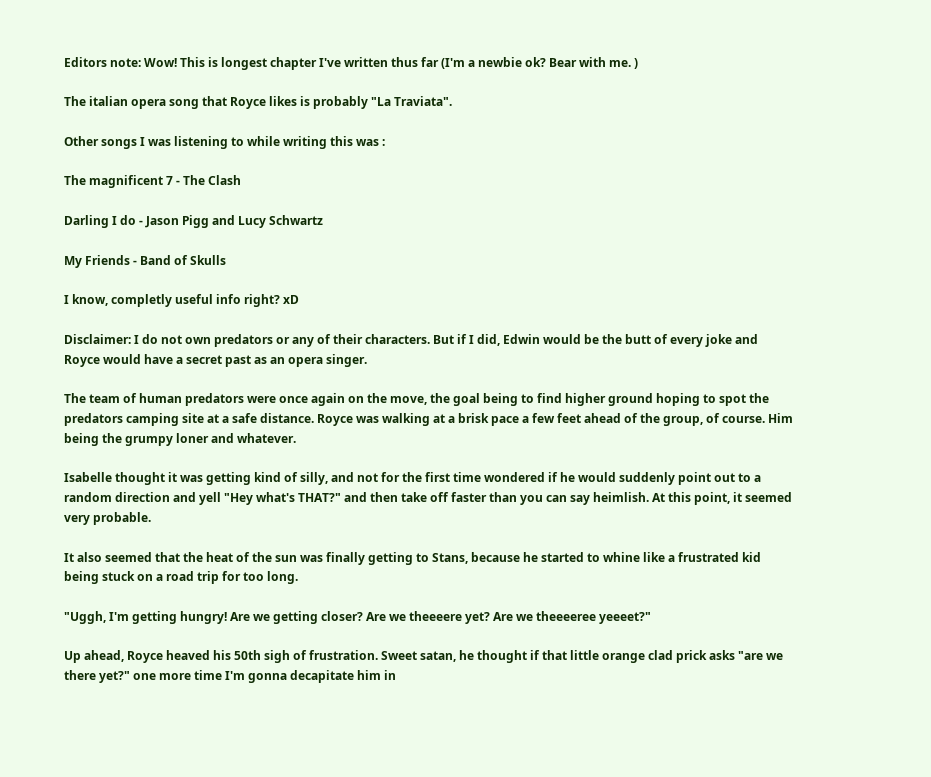Editors note: Wow! This is longest chapter I've written thus far (I'm a newbie ok? Bear with me. )

The italian opera song that Royce likes is probably "La Traviata".

Other songs I was listening to while writing this was :

The magnificent 7 - The Clash

Darling I do - Jason Pigg and Lucy Schwartz

My Friends - Band of Skulls

I know, completly useful info right? xD

Disclaimer: I do not own predators or any of their characters. But if I did, Edwin would be the butt of every joke and Royce would have a secret past as an opera singer.

The team of human predators were once again on the move, the goal being to find higher ground hoping to spot the predators camping site at a safe distance. Royce was walking at a brisk pace a few feet ahead of the group, of course. Him being the grumpy loner and whatever.

Isabelle thought it was getting kind of silly, and not for the first time wondered if he would suddenly point out to a random direction and yell "Hey what's THAT?" and then take off faster than you can say heimlish. At this point, it seemed very probable.

It also seemed that the heat of the sun was finally getting to Stans, because he started to whine like a frustrated kid being stuck on a road trip for too long.

"Uggh, I'm getting hungry! Are we getting closer? Are we theeeere yet? Are we theeeeree yeeeet?"

Up ahead, Royce heaved his 50th sigh of frustration. Sweet satan, he thought if that little orange clad prick asks "are we there yet?" one more time I'm gonna decapitate him in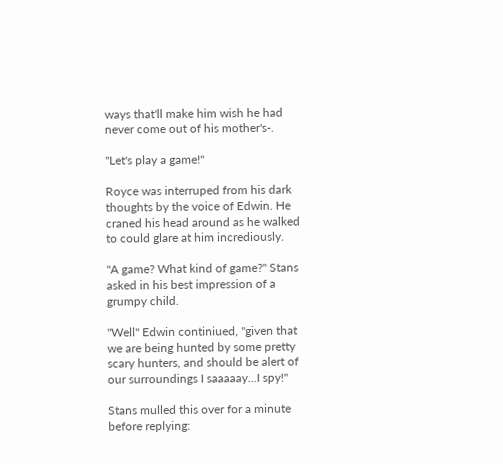ways that'll make him wish he had never come out of his mother's-.

"Let's play a game!"

Royce was interruped from his dark thoughts by the voice of Edwin. He craned his head around as he walked to could glare at him incrediously.

"A game? What kind of game?" Stans asked in his best impression of a grumpy child.

"Well" Edwin continiued, "given that we are being hunted by some pretty scary hunters, and should be alert of our surroundings I saaaaay…I spy!"

Stans mulled this over for a minute before replying: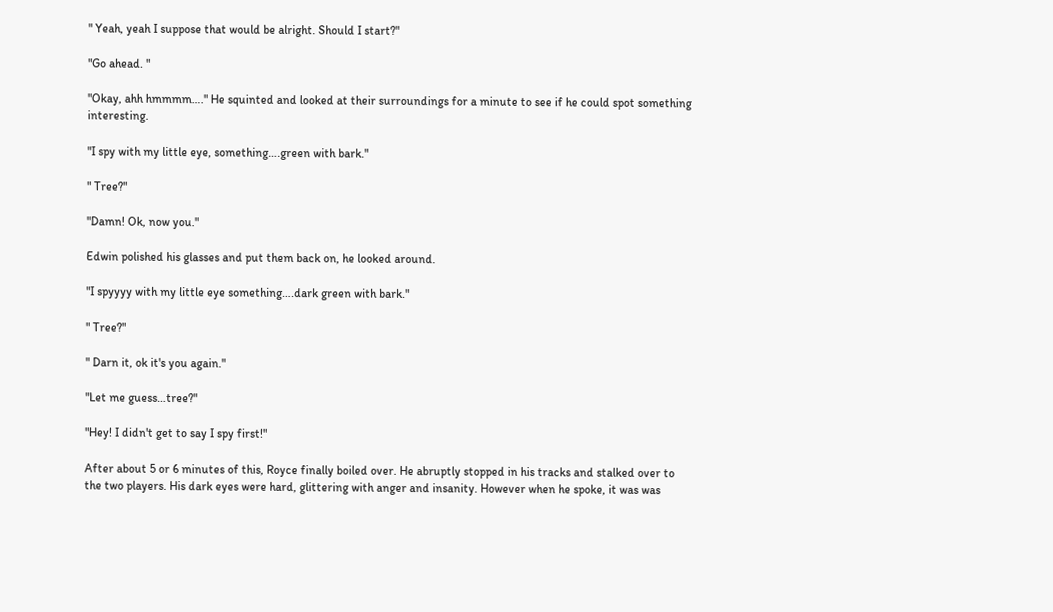" Yeah, yeah I suppose that would be alright. Should I start?"

"Go ahead. "

"Okay, ahh hmmmm…." He squinted and looked at their surroundings for a minute to see if he could spot something interesting.

"I spy with my little eye, something….green with bark."

" Tree?"

"Damn! Ok, now you."

Edwin polished his glasses and put them back on, he looked around.

"I spyyyy with my little eye something….dark green with bark."

" Tree?"

" Darn it, ok it's you again."

"Let me guess…tree?"

"Hey! I didn't get to say I spy first!"

After about 5 or 6 minutes of this, Royce finally boiled over. He abruptly stopped in his tracks and stalked over to the two players. His dark eyes were hard, glittering with anger and insanity. However when he spoke, it was was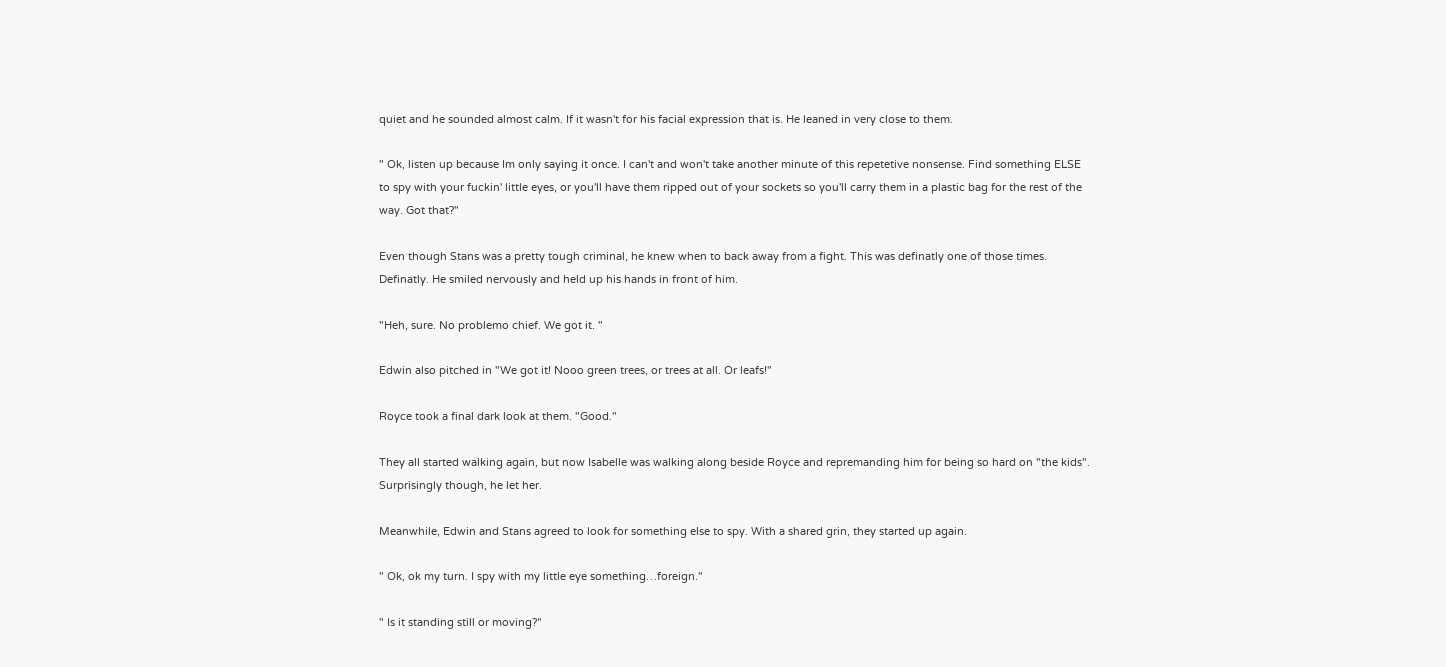quiet and he sounded almost calm. If it wasn't for his facial expression that is. He leaned in very close to them.

" Ok, listen up because Im only saying it once. I can't and won't take another minute of this repetetive nonsense. Find something ELSE to spy with your fuckin' little eyes, or you'll have them ripped out of your sockets so you'll carry them in a plastic bag for the rest of the way. Got that?"

Even though Stans was a pretty tough criminal, he knew when to back away from a fight. This was definatly one of those times. Definatly. He smiled nervously and held up his hands in front of him.

"Heh, sure. No problemo chief. We got it. "

Edwin also pitched in "We got it! Nooo green trees, or trees at all. Or leafs!"

Royce took a final dark look at them. "Good."

They all started walking again, but now Isabelle was walking along beside Royce and repremanding him for being so hard on "the kids". Surprisingly though, he let her.

Meanwhile, Edwin and Stans agreed to look for something else to spy. With a shared grin, they started up again.

" Ok, ok my turn. I spy with my little eye something…foreign."

" Is it standing still or moving?"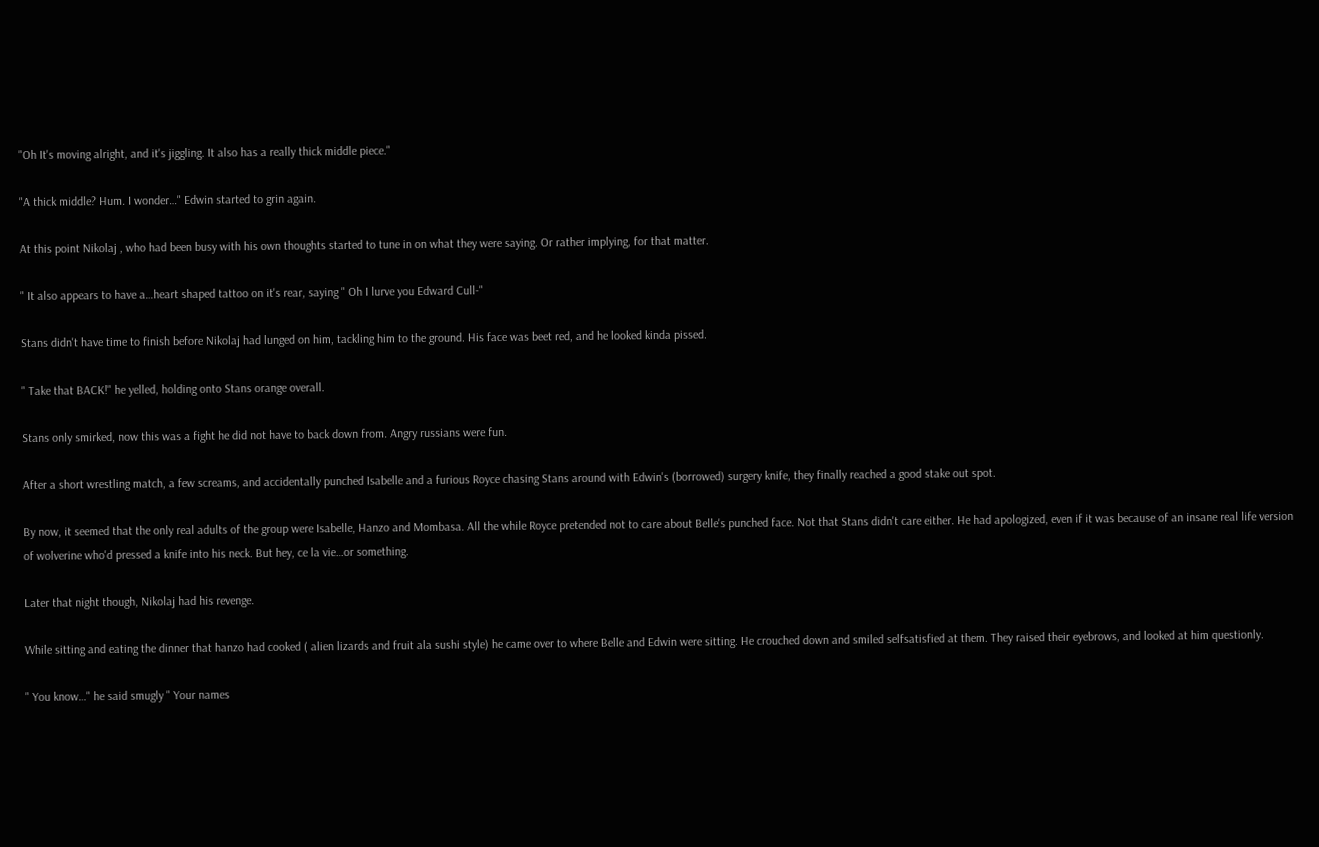"Oh It's moving alright, and it's jiggling. It also has a really thick middle piece."

"A thick middle? Hum. I wonder…" Edwin started to grin again.

At this point Nikolaj , who had been busy with his own thoughts started to tune in on what they were saying. Or rather implying, for that matter.

" It also appears to have a…heart shaped tattoo on it's rear, saying " Oh I lurve you Edward Cull-"

Stans didn't have time to finish before Nikolaj had lunged on him, tackling him to the ground. His face was beet red, and he looked kinda pissed.

" Take that BACK!" he yelled, holding onto Stans orange overall.

Stans only smirked, now this was a fight he did not have to back down from. Angry russians were fun.

After a short wrestling match, a few screams, and accidentally punched Isabelle and a furious Royce chasing Stans around with Edwin's (borrowed) surgery knife, they finally reached a good stake out spot.

By now, it seemed that the only real adults of the group were Isabelle, Hanzo and Mombasa. All the while Royce pretended not to care about Belle's punched face. Not that Stans didn't care either. He had apologized, even if it was because of an insane real life version of wolverine who'd pressed a knife into his neck. But hey, ce la vie…or something.

Later that night though, Nikolaj had his revenge.

While sitting and eating the dinner that hanzo had cooked ( alien lizards and fruit ala sushi style) he came over to where Belle and Edwin were sitting. He crouched down and smiled selfsatisfied at them. They raised their eyebrows, and looked at him questionly.

" You know…" he said smugly " Your names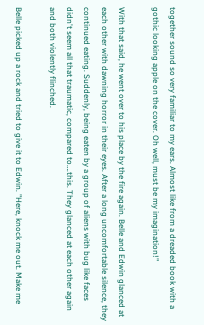together sound so very familiar to my ears. Almost like from a dreaded book with a gothic looking apple on the cover. Oh well, must be my imagination!"

With that said, he went over to his place by the fire again. Belle and Edwin glanced at each other with dawning horror in their eyes. After a long uncomfortable silence, they continued eating. Suddenly, being eaten by a group of aliens with bug like faces didn't seem all that traumatic, compared to….this. They glanced at each other again and both violently flinched.

Belle picked up a rock and tried to give it to Edwin. "Here, knock me out. Make me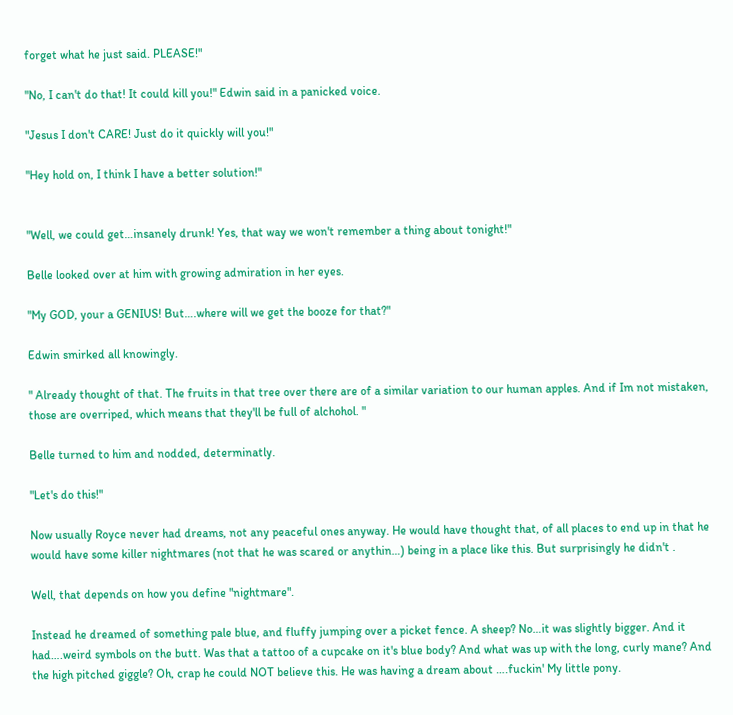forget what he just said. PLEASE!"

"No, I can't do that! It could kill you!" Edwin said in a panicked voice.

"Jesus I don't CARE! Just do it quickly will you!"

"Hey hold on, I think I have a better solution!"


"Well, we could get…insanely drunk! Yes, that way we won't remember a thing about tonight!"

Belle looked over at him with growing admiration in her eyes.

"My GOD, your a GENIUS! But….where will we get the booze for that?"

Edwin smirked all knowingly.

" Already thought of that. The fruits in that tree over there are of a similar variation to our human apples. And if Im not mistaken, those are overriped, which means that they'll be full of alchohol. "

Belle turned to him and nodded, determinatly.

"Let's do this!"

Now usually Royce never had dreams, not any peaceful ones anyway. He would have thought that, of all places to end up in that he would have some killer nightmares (not that he was scared or anythin…) being in a place like this. But surprisingly he didn't .

Well, that depends on how you define "nightmare".

Instead he dreamed of something pale blue, and fluffy jumping over a picket fence. A sheep? No…it was slightly bigger. And it had….weird symbols on the butt. Was that a tattoo of a cupcake on it's blue body? And what was up with the long, curly mane? And the high pitched giggle? Oh, crap he could NOT believe this. He was having a dream about ….fuckin' My little pony.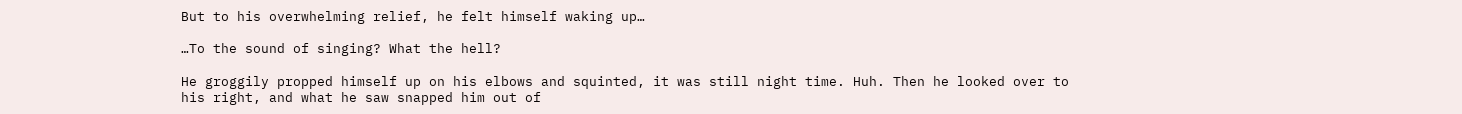But to his overwhelming relief, he felt himself waking up…

…To the sound of singing? What the hell?

He groggily propped himself up on his elbows and squinted, it was still night time. Huh. Then he looked over to his right, and what he saw snapped him out of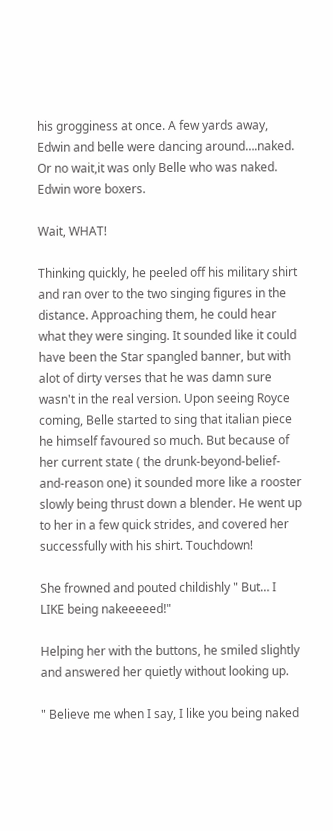his grogginess at once. A few yards away, Edwin and belle were dancing around….naked. Or no wait,it was only Belle who was naked. Edwin wore boxers.

Wait, WHAT!

Thinking quickly, he peeled off his military shirt and ran over to the two singing figures in the distance. Approaching them, he could hear what they were singing. It sounded like it could have been the Star spangled banner, but with alot of dirty verses that he was damn sure wasn't in the real version. Upon seeing Royce coming, Belle started to sing that italian piece he himself favoured so much. But because of her current state ( the drunk-beyond-belief-and-reason one) it sounded more like a rooster slowly being thrust down a blender. He went up to her in a few quick strides, and covered her successfully with his shirt. Touchdown!

She frowned and pouted childishly " But… I LIKE being nakeeeeed!"

Helping her with the buttons, he smiled slightly and answered her quietly without looking up.

" Believe me when I say, I like you being naked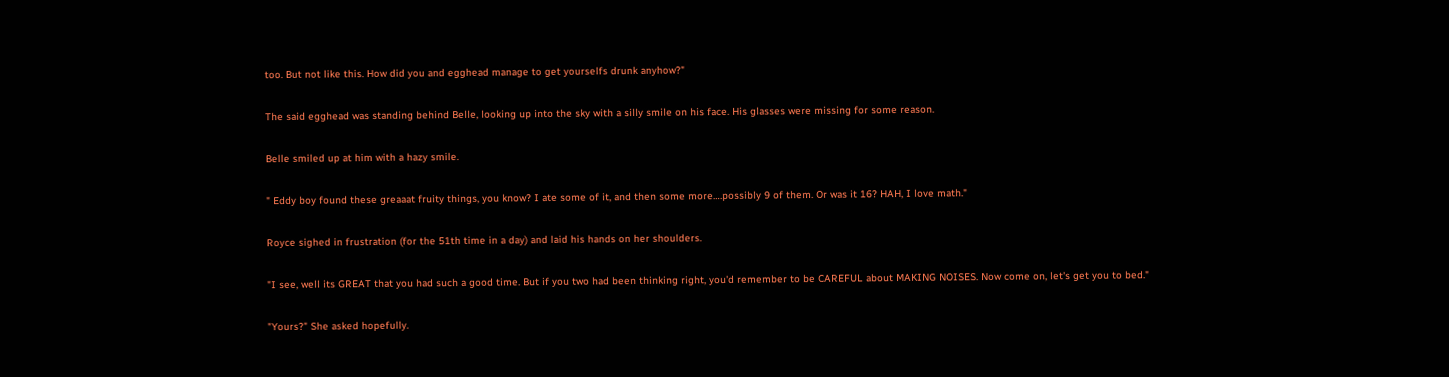too. But not like this. How did you and egghead manage to get yourselfs drunk anyhow?"

The said egghead was standing behind Belle, looking up into the sky with a silly smile on his face. His glasses were missing for some reason.

Belle smiled up at him with a hazy smile.

" Eddy boy found these greaaat fruity things, you know? I ate some of it, and then some more….possibly 9 of them. Or was it 16? HAH, I love math."

Royce sighed in frustration (for the 51th time in a day) and laid his hands on her shoulders.

"I see, well its GREAT that you had such a good time. But if you two had been thinking right, you'd remember to be CAREFUL about MAKING NOISES. Now come on, let's get you to bed."

"Yours?" She asked hopefully.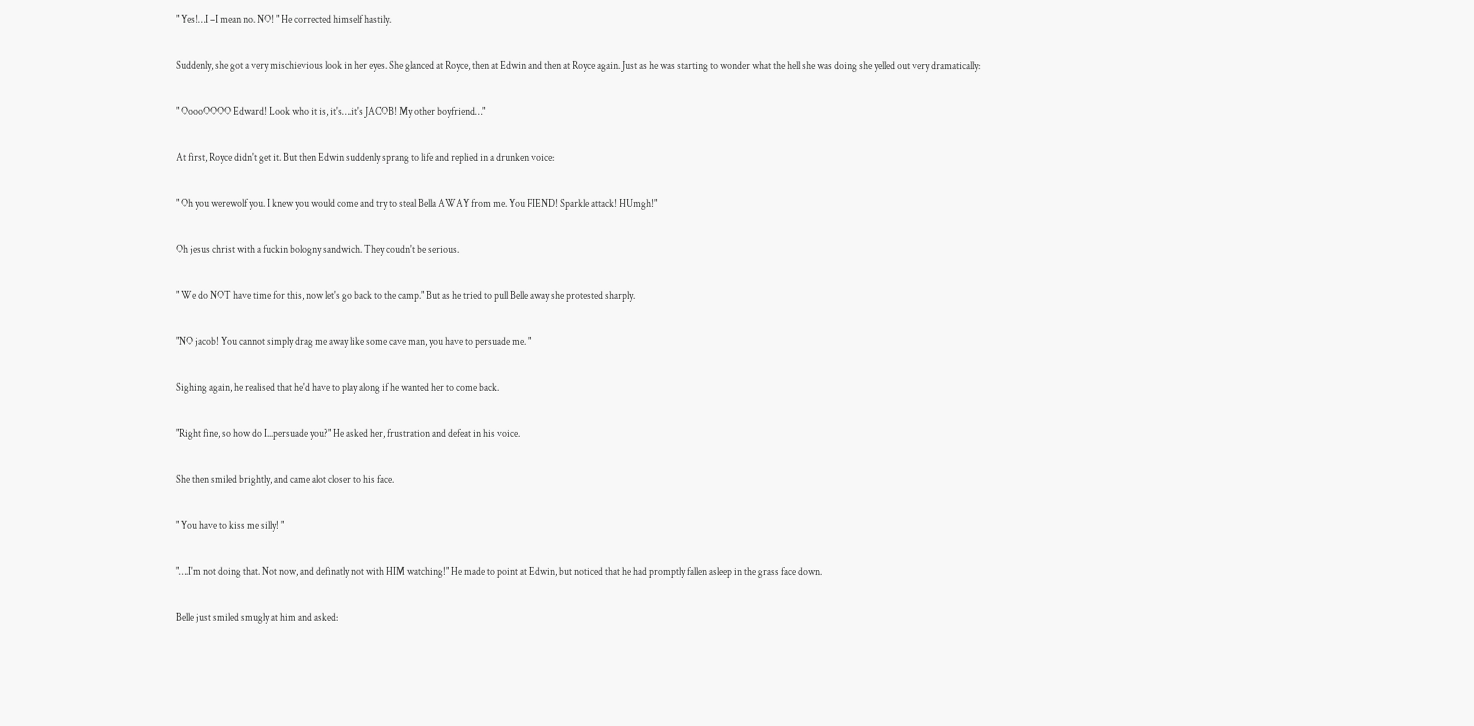" Yes!…I –I mean no. NO! " He corrected himself hastily.

Suddenly, she got a very mischievious look in her eyes. She glanced at Royce, then at Edwin and then at Royce again. Just as he was starting to wonder what the hell she was doing she yelled out very dramatically:

" OoooOOOO Edward! Look who it is, it's….it's JACOB! My other boyfriend…"

At first, Royce didn't get it. But then Edwin suddenly sprang to life and replied in a drunken voice:

" Oh you werewolf you. I knew you would come and try to steal Bella AWAY from me. You FIEND! Sparkle attack! HUmgh!"

Oh jesus christ with a fuckin bologny sandwich. They coudn't be serious.

" We do NOT have time for this, now let's go back to the camp." But as he tried to pull Belle away she protested sharply.

"NO jacob! You cannot simply drag me away like some cave man, you have to persuade me. "

Sighing again, he realised that he'd have to play along if he wanted her to come back.

"Right fine, so how do I...persuade you?" He asked her, frustration and defeat in his voice.

She then smiled brightly, and came alot closer to his face.

" You have to kiss me silly! "

"….I'm not doing that. Not now, and definatly not with HIM watching!" He made to point at Edwin, but noticed that he had promptly fallen asleep in the grass face down.

Belle just smiled smugly at him and asked: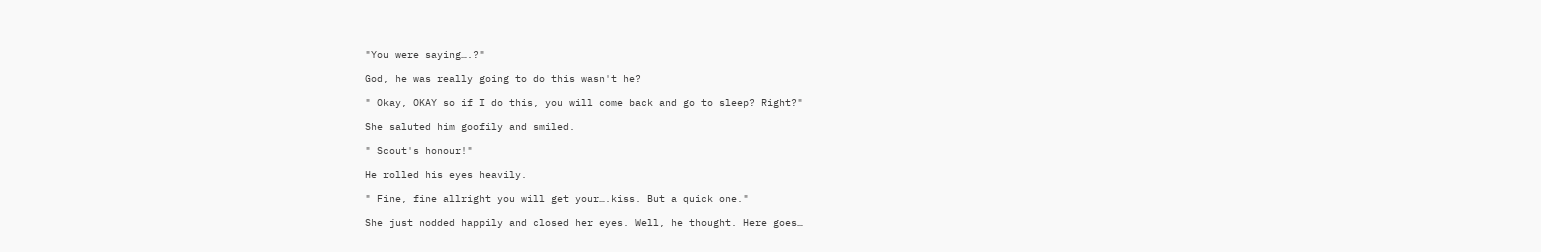"You were saying….?"

God, he was really going to do this wasn't he?

" Okay, OKAY so if I do this, you will come back and go to sleep? Right?"

She saluted him goofily and smiled.

" Scout's honour!"

He rolled his eyes heavily.

" Fine, fine allright you will get your….kiss. But a quick one."

She just nodded happily and closed her eyes. Well, he thought. Here goes…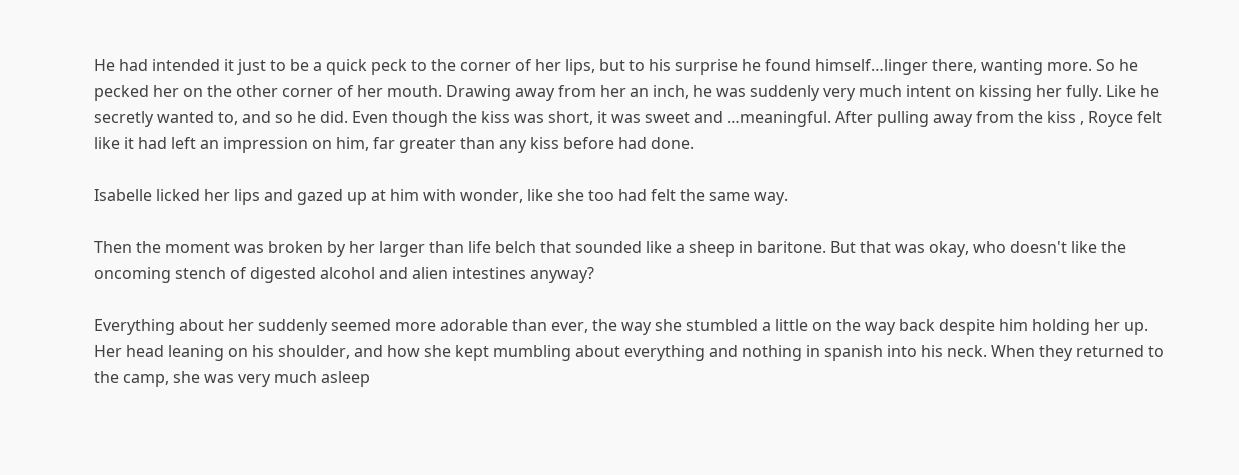He had intended it just to be a quick peck to the corner of her lips, but to his surprise he found himself…linger there, wanting more. So he pecked her on the other corner of her mouth. Drawing away from her an inch, he was suddenly very much intent on kissing her fully. Like he secretly wanted to, and so he did. Even though the kiss was short, it was sweet and …meaningful. After pulling away from the kiss , Royce felt like it had left an impression on him, far greater than any kiss before had done.

Isabelle licked her lips and gazed up at him with wonder, like she too had felt the same way.

Then the moment was broken by her larger than life belch that sounded like a sheep in baritone. But that was okay, who doesn't like the oncoming stench of digested alcohol and alien intestines anyway?

Everything about her suddenly seemed more adorable than ever, the way she stumbled a little on the way back despite him holding her up. Her head leaning on his shoulder, and how she kept mumbling about everything and nothing in spanish into his neck. When they returned to the camp, she was very much asleep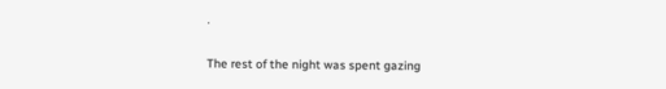.

The rest of the night was spent gazing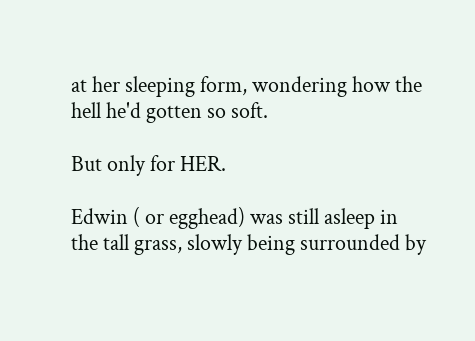at her sleeping form, wondering how the hell he'd gotten so soft.

But only for HER.

Edwin ( or egghead) was still asleep in the tall grass, slowly being surrounded by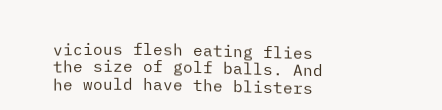vicious flesh eating flies the size of golf balls. And he would have the blisters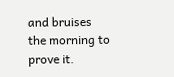and bruises the morning to prove it.